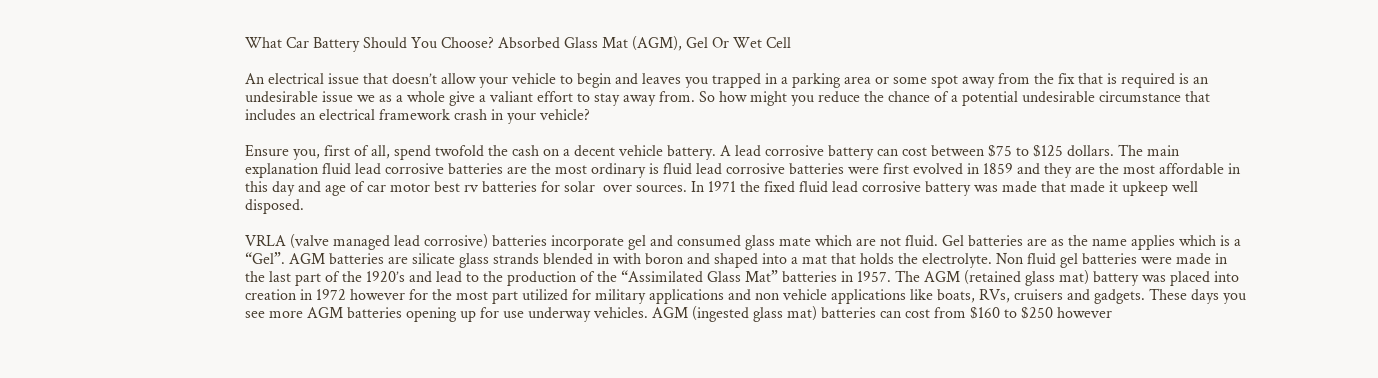What Car Battery Should You Choose? Absorbed Glass Mat (AGM), Gel Or Wet Cell

An electrical issue that doesn’t allow your vehicle to begin and leaves you trapped in a parking area or some spot away from the fix that is required is an undesirable issue we as a whole give a valiant effort to stay away from. So how might you reduce the chance of a potential undesirable circumstance that includes an electrical framework crash in your vehicle?

Ensure you, first of all, spend twofold the cash on a decent vehicle battery. A lead corrosive battery can cost between $75 to $125 dollars. The main explanation fluid lead corrosive batteries are the most ordinary is fluid lead corrosive batteries were first evolved in 1859 and they are the most affordable in this day and age of car motor best rv batteries for solar  over sources. In 1971 the fixed fluid lead corrosive battery was made that made it upkeep well disposed.

VRLA (valve managed lead corrosive) batteries incorporate gel and consumed glass mate which are not fluid. Gel batteries are as the name applies which is a “Gel”. AGM batteries are silicate glass strands blended in with boron and shaped into a mat that holds the electrolyte. Non fluid gel batteries were made in the last part of the 1920’s and lead to the production of the “Assimilated Glass Mat” batteries in 1957. The AGM (retained glass mat) battery was placed into creation in 1972 however for the most part utilized for military applications and non vehicle applications like boats, RVs, cruisers and gadgets. These days you see more AGM batteries opening up for use underway vehicles. AGM (ingested glass mat) batteries can cost from $160 to $250 however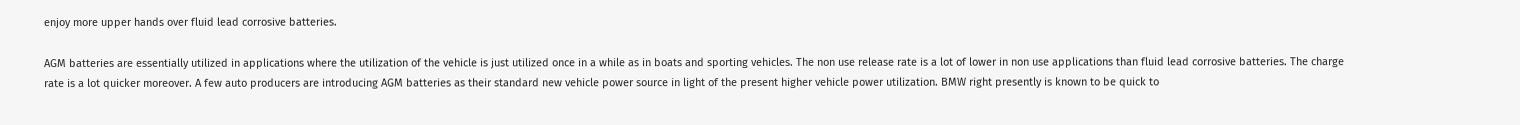enjoy more upper hands over fluid lead corrosive batteries.

AGM batteries are essentially utilized in applications where the utilization of the vehicle is just utilized once in a while as in boats and sporting vehicles. The non use release rate is a lot of lower in non use applications than fluid lead corrosive batteries. The charge rate is a lot quicker moreover. A few auto producers are introducing AGM batteries as their standard new vehicle power source in light of the present higher vehicle power utilization. BMW right presently is known to be quick to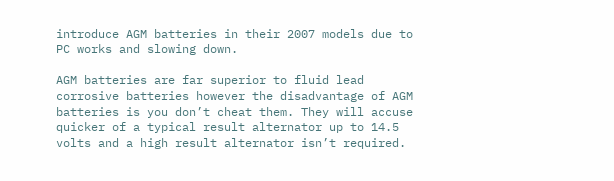introduce AGM batteries in their 2007 models due to PC works and slowing down.

AGM batteries are far superior to fluid lead corrosive batteries however the disadvantage of AGM batteries is you don’t cheat them. They will accuse quicker of a typical result alternator up to 14.5 volts and a high result alternator isn’t required.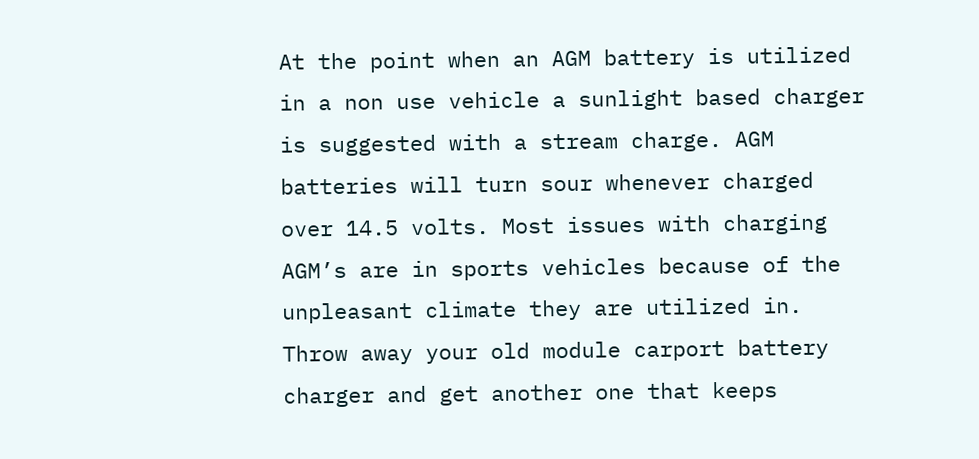At the point when an AGM battery is utilized in a non use vehicle a sunlight based charger is suggested with a stream charge. AGM batteries will turn sour whenever charged over 14.5 volts. Most issues with charging AGM’s are in sports vehicles because of the unpleasant climate they are utilized in. Throw away your old module carport battery charger and get another one that keeps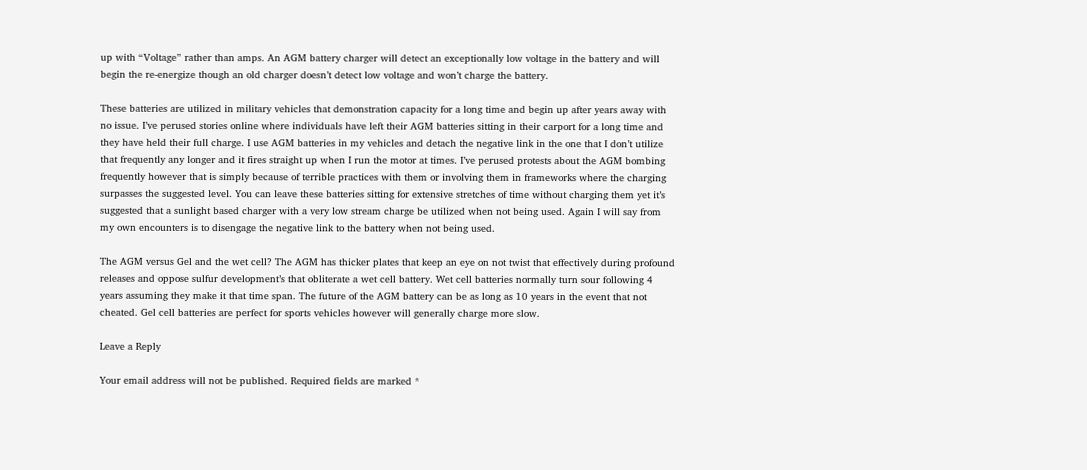up with “Voltage” rather than amps. An AGM battery charger will detect an exceptionally low voltage in the battery and will begin the re-energize though an old charger doesn’t detect low voltage and won’t charge the battery.

These batteries are utilized in military vehicles that demonstration capacity for a long time and begin up after years away with no issue. I’ve perused stories online where individuals have left their AGM batteries sitting in their carport for a long time and they have held their full charge. I use AGM batteries in my vehicles and detach the negative link in the one that I don’t utilize that frequently any longer and it fires straight up when I run the motor at times. I’ve perused protests about the AGM bombing frequently however that is simply because of terrible practices with them or involving them in frameworks where the charging surpasses the suggested level. You can leave these batteries sitting for extensive stretches of time without charging them yet it’s suggested that a sunlight based charger with a very low stream charge be utilized when not being used. Again I will say from my own encounters is to disengage the negative link to the battery when not being used.

The AGM versus Gel and the wet cell? The AGM has thicker plates that keep an eye on not twist that effectively during profound releases and oppose sulfur development’s that obliterate a wet cell battery. Wet cell batteries normally turn sour following 4 years assuming they make it that time span. The future of the AGM battery can be as long as 10 years in the event that not cheated. Gel cell batteries are perfect for sports vehicles however will generally charge more slow.

Leave a Reply

Your email address will not be published. Required fields are marked *